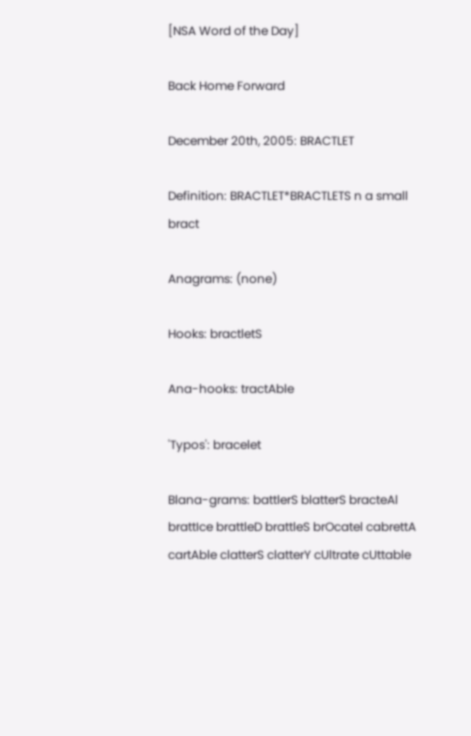[NSA Word of the Day]

Back Home Forward

December 20th, 2005: BRACTLET

Definition: BRACTLET*BRACTLETS n a small bract

Anagrams: (none)

Hooks: bractletS

Ana-hooks: tractAble

'Typos': bracelet

Blana-grams: battlerS blatterS bracteAl brattIce brattleD brattleS brOcatel cabrettA cartAble clatterS clatterY cUltrate cUttable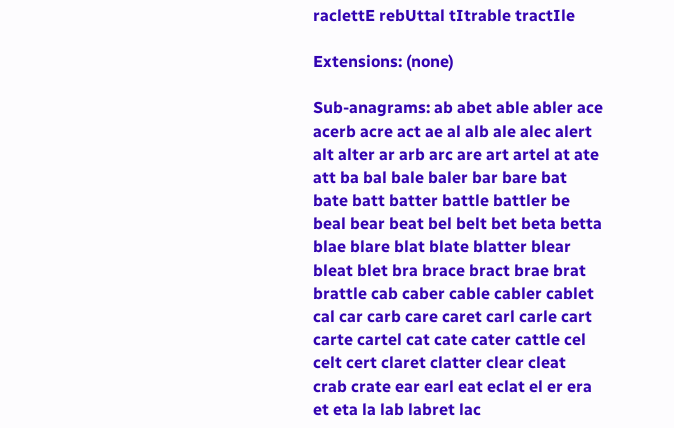raclettE rebUttal tItrable tractIle

Extensions: (none)

Sub-anagrams: ab abet able abler ace acerb acre act ae al alb ale alec alert alt alter ar arb arc are art artel at ate att ba bal bale baler bar bare bat bate batt batter battle battler be beal bear beat bel belt bet beta betta blae blare blat blate blatter blear bleat blet bra brace bract brae brat brattle cab caber cable cabler cablet cal car carb care caret carl carle cart carte cartel cat cate cater cattle cel celt cert claret clatter clear cleat crab crate ear earl eat eclat el er era et eta la lab labret lac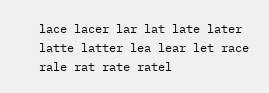lace lacer lar lat late later latte latter lea lear let race rale rat rate ratel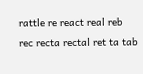rattle re react real reb rec recta rectal ret ta tab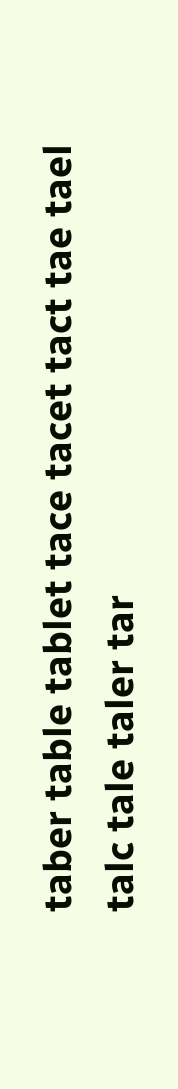taber table tablet tace tacet tact tae tael talc tale taler tar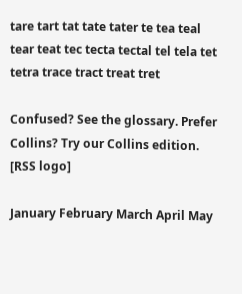tare tart tat tate tater te tea teal tear teat tec tecta tectal tel tela tet tetra trace tract treat tret

Confused? See the glossary. Prefer Collins? Try our Collins edition. [RSS logo]

January February March April May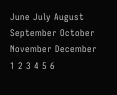June July August September October November December
1 2 3 4 5 6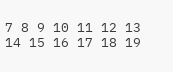7 8 9 10 11 12 13 14 15 16 17 18 19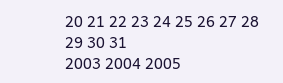20 21 22 23 24 25 26 27 28 29 30 31
2003 2004 2005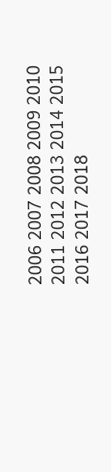2006 2007 2008 2009 2010 2011 2012 2013 2014 2015 2016 2017 2018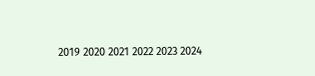2019 2020 2021 2022 2023 2024